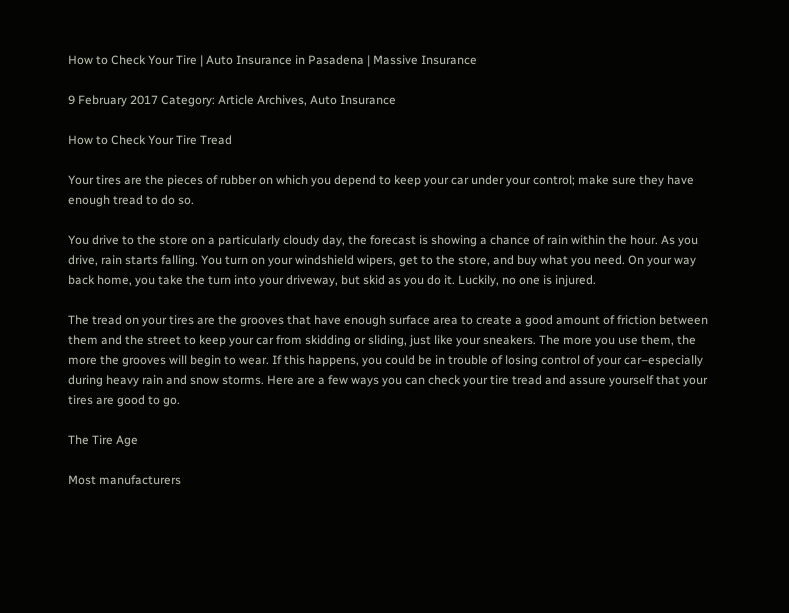How to Check Your Tire | Auto Insurance in Pasadena | Massive Insurance

9 February 2017 Category: Article Archives, Auto Insurance

How to Check Your Tire Tread

Your tires are the pieces of rubber on which you depend to keep your car under your control; make sure they have enough tread to do so.

You drive to the store on a particularly cloudy day, the forecast is showing a chance of rain within the hour. As you drive, rain starts falling. You turn on your windshield wipers, get to the store, and buy what you need. On your way back home, you take the turn into your driveway, but skid as you do it. Luckily, no one is injured.

The tread on your tires are the grooves that have enough surface area to create a good amount of friction between them and the street to keep your car from skidding or sliding, just like your sneakers. The more you use them, the more the grooves will begin to wear. If this happens, you could be in trouble of losing control of your car–especially during heavy rain and snow storms. Here are a few ways you can check your tire tread and assure yourself that your tires are good to go.

The Tire Age

Most manufacturers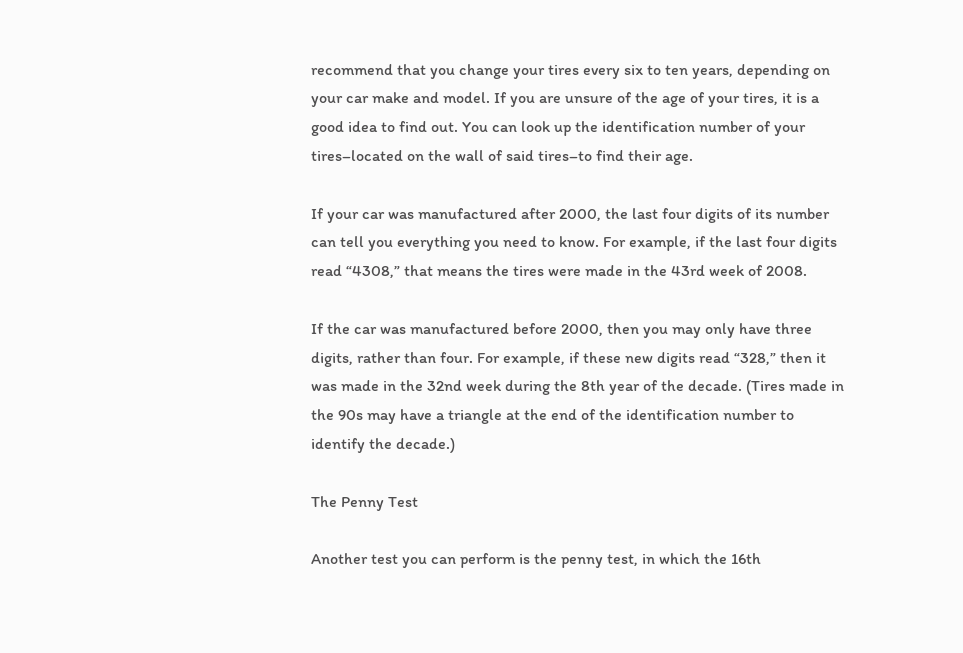recommend that you change your tires every six to ten years, depending on your car make and model. If you are unsure of the age of your tires, it is a good idea to find out. You can look up the identification number of your tires–located on the wall of said tires–to find their age.

If your car was manufactured after 2000, the last four digits of its number can tell you everything you need to know. For example, if the last four digits read “4308,” that means the tires were made in the 43rd week of 2008.

If the car was manufactured before 2000, then you may only have three digits, rather than four. For example, if these new digits read “328,” then it was made in the 32nd week during the 8th year of the decade. (Tires made in the 90s may have a triangle at the end of the identification number to identify the decade.)

The Penny Test

Another test you can perform is the penny test, in which the 16th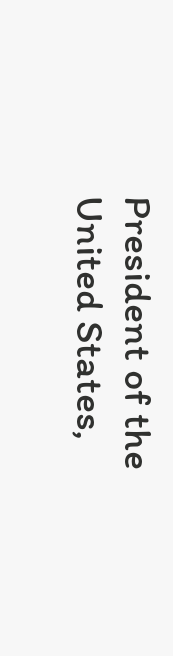President of the United States,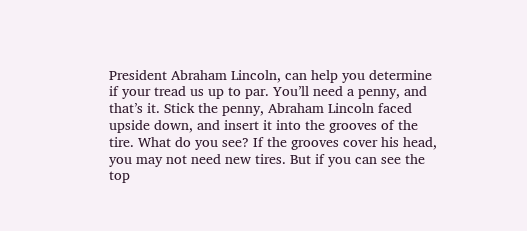President Abraham Lincoln, can help you determine if your tread us up to par. You’ll need a penny, and that’s it. Stick the penny, Abraham Lincoln faced upside down, and insert it into the grooves of the tire. What do you see? If the grooves cover his head, you may not need new tires. But if you can see the top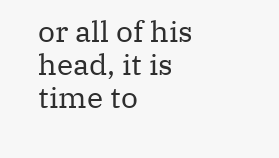or all of his head, it is time to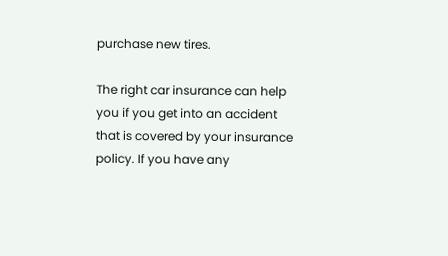purchase new tires.

The right car insurance can help you if you get into an accident that is covered by your insurance policy. If you have any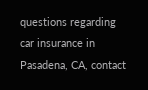questions regarding car insurance in Pasadena, CA, contact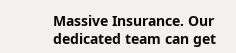Massive Insurance. Our dedicated team can get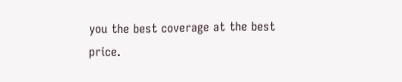you the best coverage at the best price.